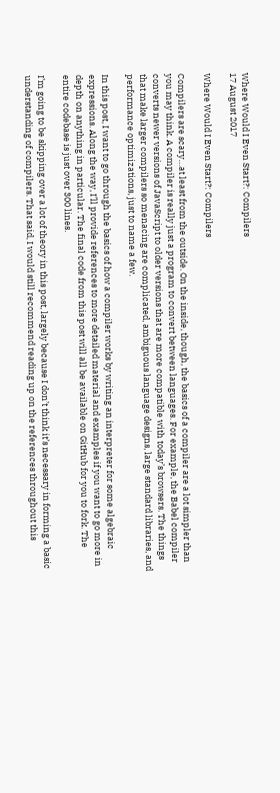Where Would I Even Start?: Compilers
17 August 2017

Where Would I Even Start?: Compilers

Compilers are scary…at least from the outside. On the inside, though, the basics of a compiler are a lot simpler than you may think. A compiler is really just a program to convert between languages. For example, the Babel compiler converts newer versions of JavaScript to older versions that are more compatible with today’s browsers. The things that make larger compilers so menacing are complicated, ambiguous language designs, large standard libraries, and performance optimizations, just to name a few.

In this post, I want to go through the basics of how a compiler works by writing an interpreter for some algebraic expressions. Along the way, I’ll provide references to more detailed material and examples if you want to go more in depth on anything in particular. The final code from this post will all be available on GitHub for you to fork. The entire codebase is just over 300 lines.

I’m going to be skipping over a lot of theory in this post, largely because I don’t think it’s necessary in forming a basic understanding of compilers. That said, I would still recommend reading up on the references throughout this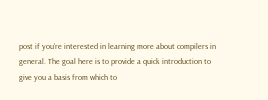post if you’re interested in learning more about compilers in general. The goal here is to provide a quick introduction to give you a basis from which to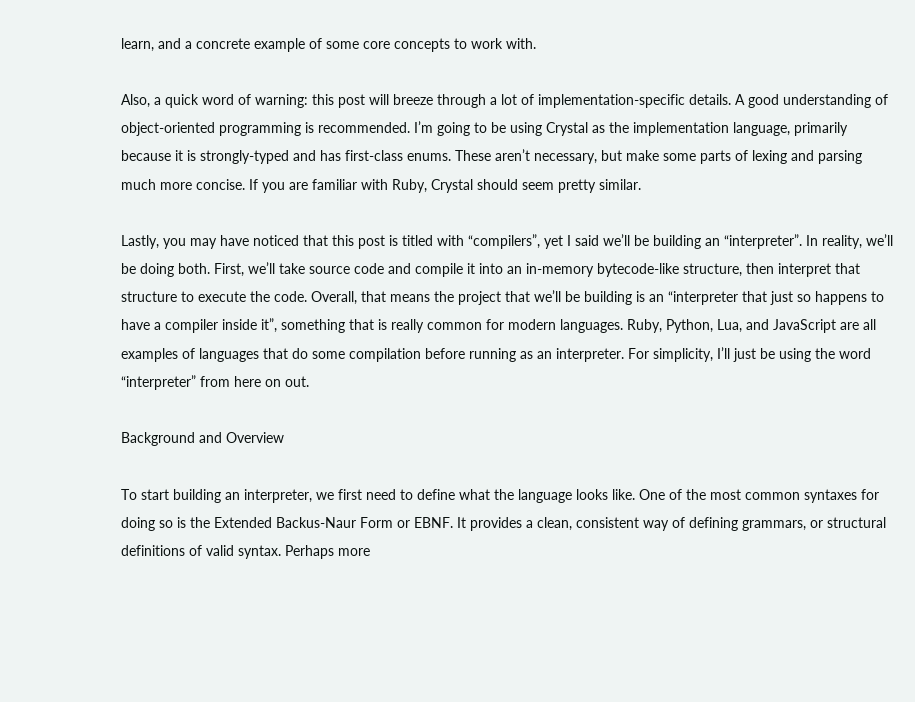learn, and a concrete example of some core concepts to work with.

Also, a quick word of warning: this post will breeze through a lot of implementation-specific details. A good understanding of object-oriented programming is recommended. I’m going to be using Crystal as the implementation language, primarily because it is strongly-typed and has first-class enums. These aren’t necessary, but make some parts of lexing and parsing much more concise. If you are familiar with Ruby, Crystal should seem pretty similar.

Lastly, you may have noticed that this post is titled with “compilers”, yet I said we’ll be building an “interpreter”. In reality, we’ll be doing both. First, we’ll take source code and compile it into an in-memory bytecode-like structure, then interpret that structure to execute the code. Overall, that means the project that we’ll be building is an “interpreter that just so happens to have a compiler inside it”, something that is really common for modern languages. Ruby, Python, Lua, and JavaScript are all examples of languages that do some compilation before running as an interpreter. For simplicity, I’ll just be using the word “interpreter” from here on out.

Background and Overview

To start building an interpreter, we first need to define what the language looks like. One of the most common syntaxes for doing so is the Extended Backus-Naur Form or EBNF. It provides a clean, consistent way of defining grammars, or structural definitions of valid syntax. Perhaps more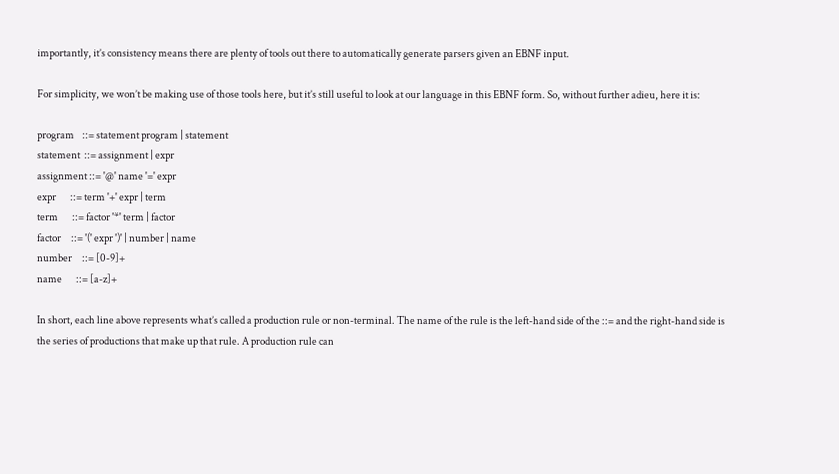importantly, it’s consistency means there are plenty of tools out there to automatically generate parsers given an EBNF input.

For simplicity, we won’t be making use of those tools here, but it’s still useful to look at our language in this EBNF form. So, without further adieu, here it is:

program    ::= statement program | statement
statement  ::= assignment | expr
assignment ::= '@' name '=' expr
expr       ::= term '+' expr | term
term       ::= factor '*' term | factor
factor     ::= '(' expr ')' | number | name
number     ::= [0-9]+
name       ::= [a-z]+

In short, each line above represents what’s called a production rule or non-terminal. The name of the rule is the left-hand side of the ::= and the right-hand side is the series of productions that make up that rule. A production rule can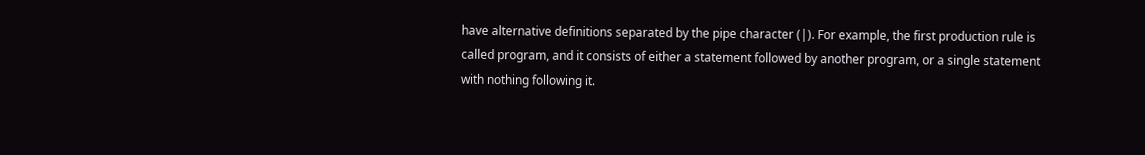have alternative definitions separated by the pipe character (|). For example, the first production rule is called program, and it consists of either a statement followed by another program, or a single statement with nothing following it.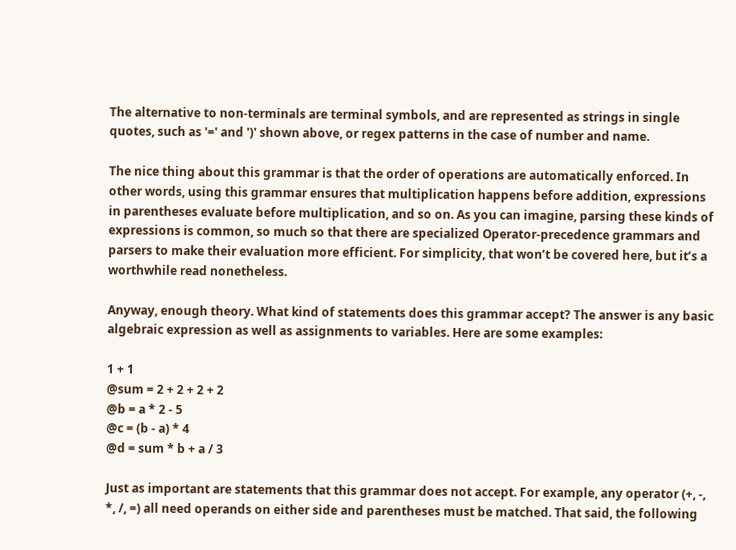The alternative to non-terminals are terminal symbols, and are represented as strings in single quotes, such as '=' and ')' shown above, or regex patterns in the case of number and name.

The nice thing about this grammar is that the order of operations are automatically enforced. In other words, using this grammar ensures that multiplication happens before addition, expressions in parentheses evaluate before multiplication, and so on. As you can imagine, parsing these kinds of expressions is common, so much so that there are specialized Operator-precedence grammars and parsers to make their evaluation more efficient. For simplicity, that won’t be covered here, but it’s a worthwhile read nonetheless.

Anyway, enough theory. What kind of statements does this grammar accept? The answer is any basic algebraic expression as well as assignments to variables. Here are some examples:

1 + 1
@sum = 2 + 2 + 2 + 2
@b = a * 2 - 5
@c = (b - a) * 4
@d = sum * b + a / 3

Just as important are statements that this grammar does not accept. For example, any operator (+, -, *, /, =) all need operands on either side and parentheses must be matched. That said, the following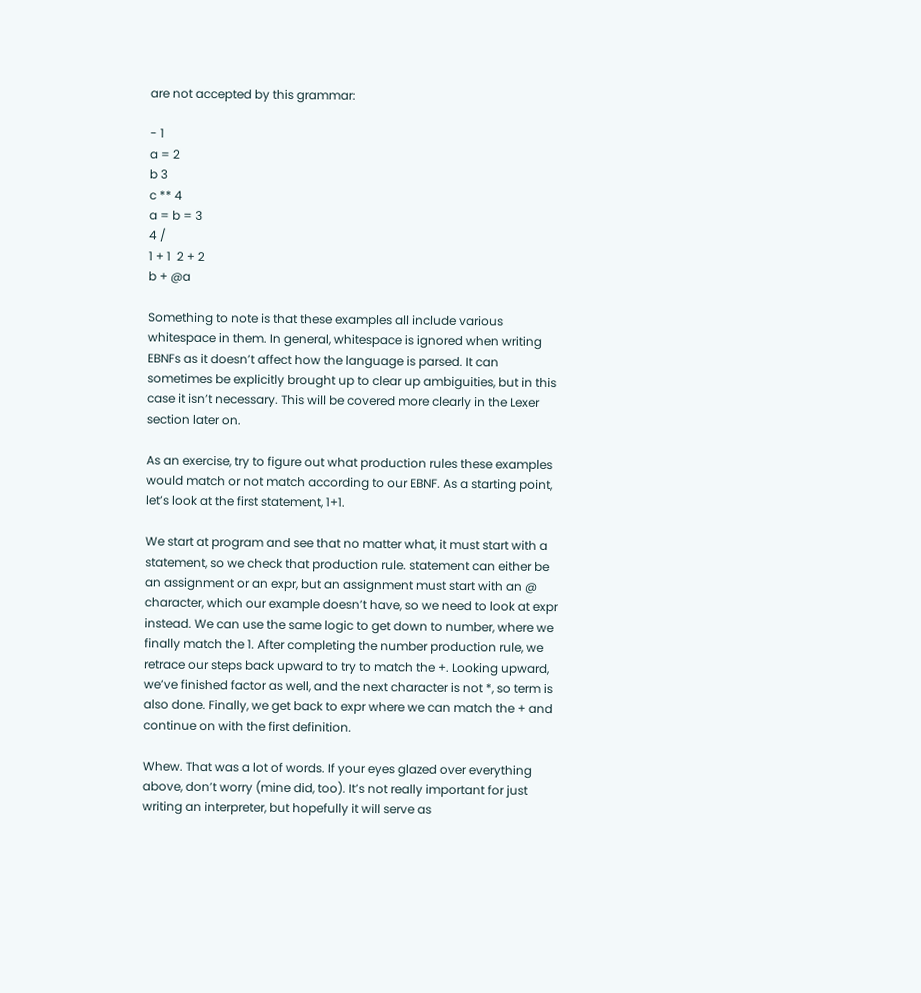are not accepted by this grammar:

- 1
a = 2
b 3
c ** 4
a = b = 3
4 /
1 + 1  2 + 2
b + @a

Something to note is that these examples all include various whitespace in them. In general, whitespace is ignored when writing EBNFs as it doesn’t affect how the language is parsed. It can sometimes be explicitly brought up to clear up ambiguities, but in this case it isn’t necessary. This will be covered more clearly in the Lexer section later on.

As an exercise, try to figure out what production rules these examples would match or not match according to our EBNF. As a starting point, let’s look at the first statement, 1+1.

We start at program and see that no matter what, it must start with a statement, so we check that production rule. statement can either be an assignment or an expr, but an assignment must start with an @ character, which our example doesn’t have, so we need to look at expr instead. We can use the same logic to get down to number, where we finally match the 1. After completing the number production rule, we retrace our steps back upward to try to match the +. Looking upward, we’ve finished factor as well, and the next character is not *, so term is also done. Finally, we get back to expr where we can match the + and continue on with the first definition.

Whew. That was a lot of words. If your eyes glazed over everything above, don’t worry (mine did, too). It’s not really important for just writing an interpreter, but hopefully it will serve as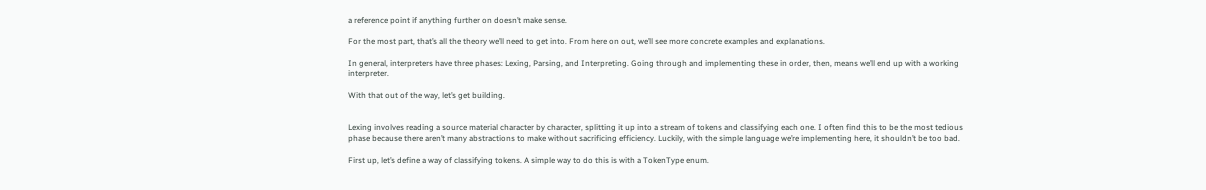a reference point if anything further on doesn’t make sense.

For the most part, that’s all the theory we’ll need to get into. From here on out, we’ll see more concrete examples and explanations.

In general, interpreters have three phases: Lexing, Parsing, and Interpreting. Going through and implementing these in order, then, means we’ll end up with a working interpreter.

With that out of the way, let’s get building.


Lexing involves reading a source material character by character, splitting it up into a stream of tokens and classifying each one. I often find this to be the most tedious phase because there aren’t many abstractions to make without sacrificing efficiency. Luckily, with the simple language we’re implementing here, it shouldn’t be too bad.

First up, let’s define a way of classifying tokens. A simple way to do this is with a TokenType enum.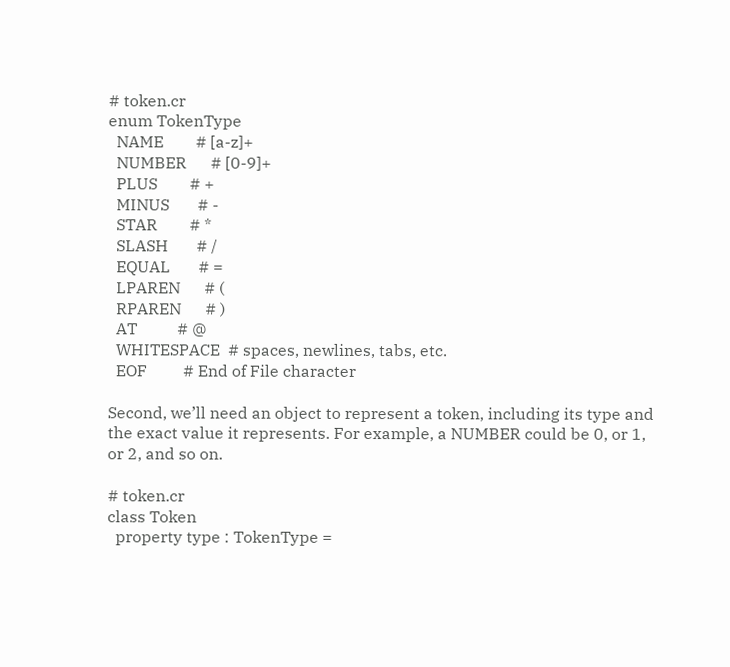# token.cr
enum TokenType
  NAME        # [a-z]+
  NUMBER      # [0-9]+
  PLUS        # +
  MINUS       # -
  STAR        # *
  SLASH       # /
  EQUAL       # =
  LPAREN      # (
  RPAREN      # )
  AT          # @
  WHITESPACE  # spaces, newlines, tabs, etc.
  EOF         # End of File character

Second, we’ll need an object to represent a token, including its type and the exact value it represents. For example, a NUMBER could be 0, or 1, or 2, and so on.

# token.cr
class Token
  property type : TokenType =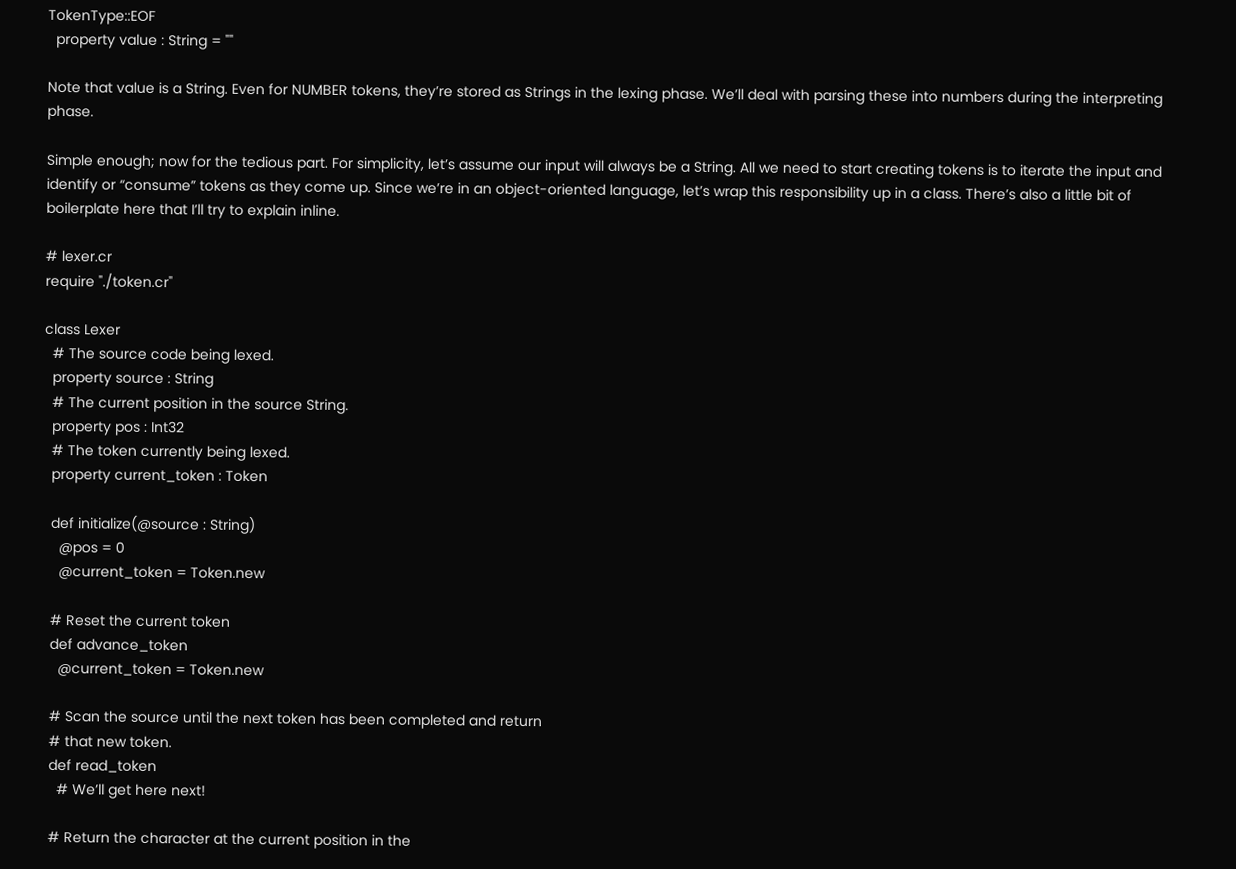TokenType::EOF
  property value : String = ""

Note that value is a String. Even for NUMBER tokens, they’re stored as Strings in the lexing phase. We’ll deal with parsing these into numbers during the interpreting phase.

Simple enough; now for the tedious part. For simplicity, let’s assume our input will always be a String. All we need to start creating tokens is to iterate the input and identify or “consume” tokens as they come up. Since we’re in an object-oriented language, let’s wrap this responsibility up in a class. There’s also a little bit of boilerplate here that I’ll try to explain inline.

# lexer.cr
require "./token.cr"

class Lexer
  # The source code being lexed.
  property source : String
  # The current position in the source String.
  property pos : Int32
  # The token currently being lexed.
  property current_token : Token

  def initialize(@source : String)
    @pos = 0
    @current_token = Token.new

  # Reset the current token
  def advance_token
    @current_token = Token.new

  # Scan the source until the next token has been completed and return
  # that new token.
  def read_token
    # We’ll get here next!

  # Return the character at the current position in the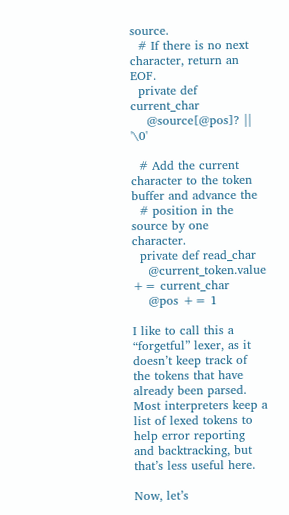source.
  # If there is no next character, return an EOF.
  private def current_char
    @source[@pos]? || '\0'

  # Add the current character to the token buffer and advance the
  # position in the source by one character.
  private def read_char
    @current_token.value += current_char
    @pos += 1

I like to call this a “forgetful” lexer, as it doesn’t keep track of the tokens that have already been parsed. Most interpreters keep a list of lexed tokens to help error reporting and backtracking, but that’s less useful here.

Now, let’s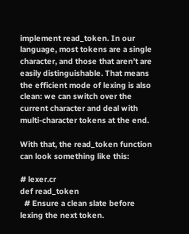implement read_token. In our language, most tokens are a single character, and those that aren’t are easily distinguishable. That means the efficient mode of lexing is also clean: we can switch over the current character and deal with multi-character tokens at the end.

With that, the read_token function can look something like this:

# lexer.cr
def read_token
  # Ensure a clean slate before lexing the next token.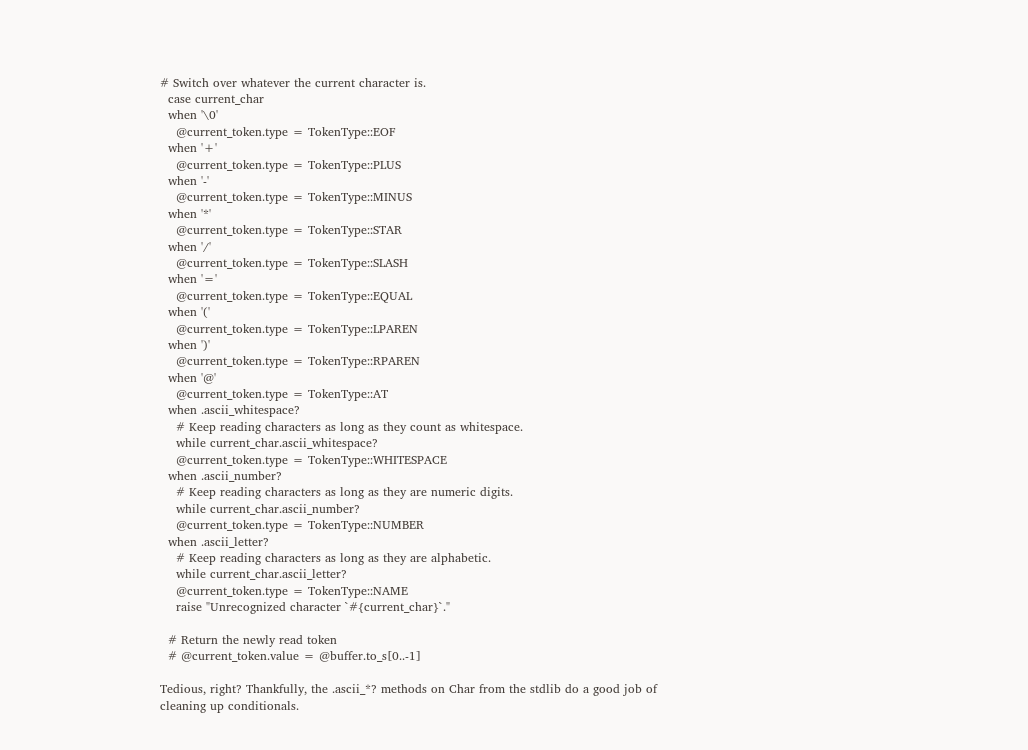# Switch over whatever the current character is.
  case current_char
  when '\0'
    @current_token.type = TokenType::EOF
  when '+'
    @current_token.type = TokenType::PLUS
  when '-'
    @current_token.type = TokenType::MINUS
  when '*'
    @current_token.type = TokenType::STAR
  when '/'
    @current_token.type = TokenType::SLASH
  when '='
    @current_token.type = TokenType::EQUAL
  when '('
    @current_token.type = TokenType::LPAREN
  when ')'
    @current_token.type = TokenType::RPAREN
  when '@'
    @current_token.type = TokenType::AT
  when .ascii_whitespace?
    # Keep reading characters as long as they count as whitespace.
    while current_char.ascii_whitespace?
    @current_token.type = TokenType::WHITESPACE
  when .ascii_number?
    # Keep reading characters as long as they are numeric digits.
    while current_char.ascii_number?
    @current_token.type = TokenType::NUMBER
  when .ascii_letter?
    # Keep reading characters as long as they are alphabetic.
    while current_char.ascii_letter?
    @current_token.type = TokenType::NAME
    raise "Unrecognized character `#{current_char}`."

  # Return the newly read token
  # @current_token.value = @buffer.to_s[0..-1]

Tedious, right? Thankfully, the .ascii_*? methods on Char from the stdlib do a good job of cleaning up conditionals.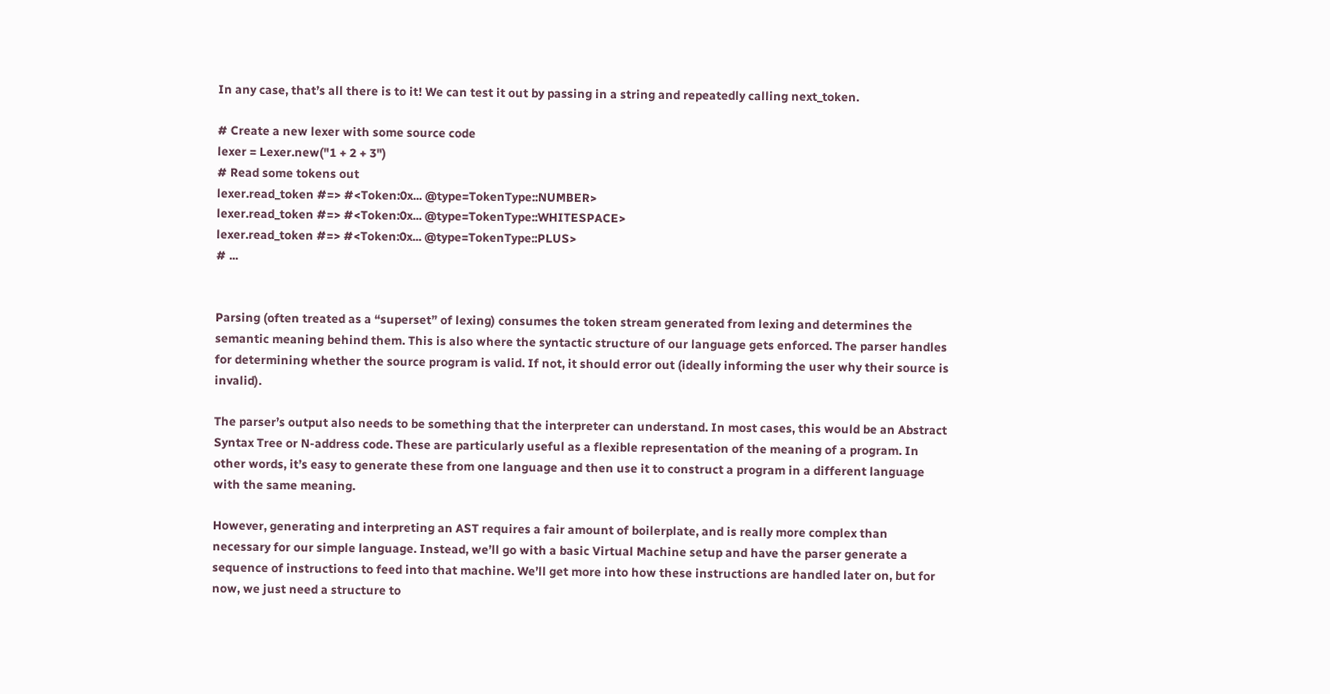In any case, that’s all there is to it! We can test it out by passing in a string and repeatedly calling next_token.

# Create a new lexer with some source code
lexer = Lexer.new("1 + 2 + 3")
# Read some tokens out
lexer.read_token #=> #<Token:0x... @type=TokenType::NUMBER>
lexer.read_token #=> #<Token:0x... @type=TokenType::WHITESPACE>
lexer.read_token #=> #<Token:0x... @type=TokenType::PLUS>
# ...


Parsing (often treated as a “superset” of lexing) consumes the token stream generated from lexing and determines the semantic meaning behind them. This is also where the syntactic structure of our language gets enforced. The parser handles for determining whether the source program is valid. If not, it should error out (ideally informing the user why their source is invalid).

The parser’s output also needs to be something that the interpreter can understand. In most cases, this would be an Abstract Syntax Tree or N-address code. These are particularly useful as a flexible representation of the meaning of a program. In other words, it’s easy to generate these from one language and then use it to construct a program in a different language with the same meaning.

However, generating and interpreting an AST requires a fair amount of boilerplate, and is really more complex than necessary for our simple language. Instead, we’ll go with a basic Virtual Machine setup and have the parser generate a sequence of instructions to feed into that machine. We’ll get more into how these instructions are handled later on, but for now, we just need a structure to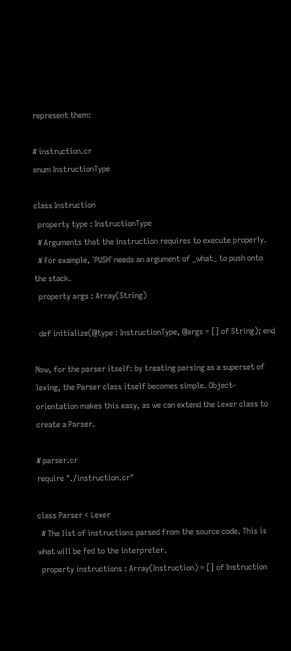represent them:

# instruction.cr
enum InstructionType

class Instruction
  property type : InstructionType
  # Arguments that the instruction requires to execute properly.
  # For example, `PUSH` needs an argument of _what_ to push onto the stack.
  property args : Array(String)

  def initialize(@type : InstructionType, @args = [] of String); end

Now, for the parser itself: by treating parsing as a superset of lexing, the Parser class itself becomes simple. Object-orientation makes this easy, as we can extend the Lexer class to create a Parser.

# parser.cr
require "./instruction.cr"

class Parser < Lexer
  # The list of instructions parsed from the source code. This is what will be fed to the interpreter.
  property instructions : Array(Instruction) = [] of Instruction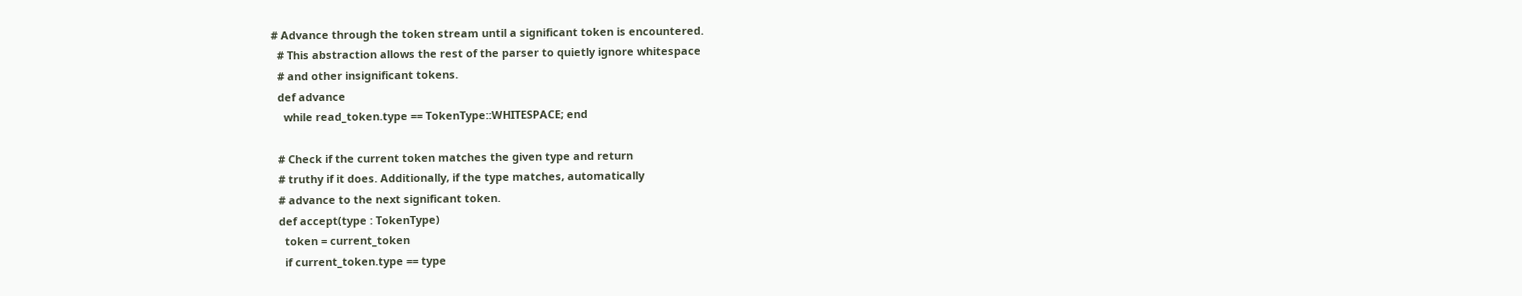# Advance through the token stream until a significant token is encountered.
  # This abstraction allows the rest of the parser to quietly ignore whitespace
  # and other insignificant tokens.
  def advance
    while read_token.type == TokenType::WHITESPACE; end

  # Check if the current token matches the given type and return
  # truthy if it does. Additionally, if the type matches, automatically
  # advance to the next significant token.
  def accept(type : TokenType)
    token = current_token
    if current_token.type == type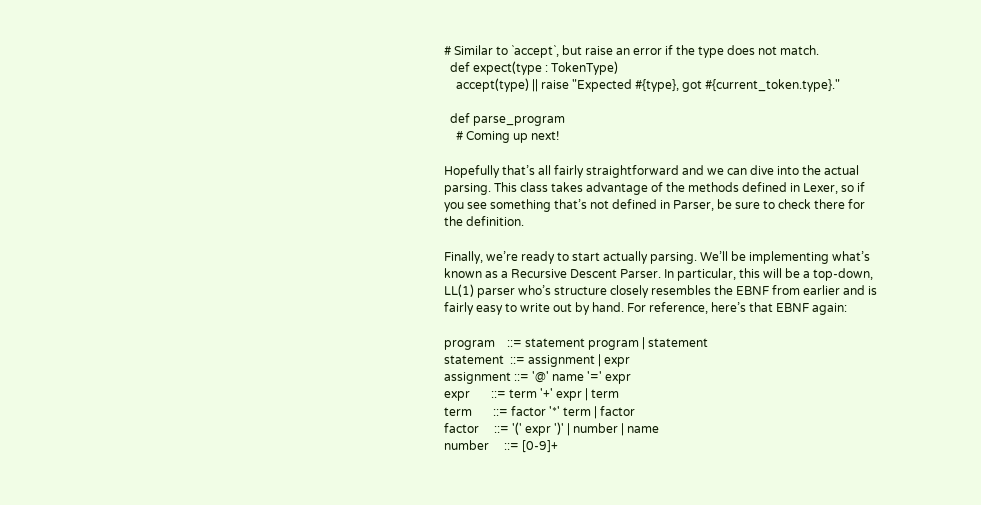# Similar to `accept`, but raise an error if the type does not match.
  def expect(type : TokenType)
    accept(type) || raise "Expected #{type}, got #{current_token.type}."

  def parse_program
    # Coming up next!

Hopefully that’s all fairly straightforward and we can dive into the actual parsing. This class takes advantage of the methods defined in Lexer, so if you see something that’s not defined in Parser, be sure to check there for the definition.

Finally, we’re ready to start actually parsing. We’ll be implementing what’s known as a Recursive Descent Parser. In particular, this will be a top-down, LL(1) parser who’s structure closely resembles the EBNF from earlier and is fairly easy to write out by hand. For reference, here’s that EBNF again:

program    ::= statement program | statement
statement  ::= assignment | expr
assignment ::= '@' name '=' expr
expr       ::= term '+' expr | term
term       ::= factor '*' term | factor
factor     ::= '(' expr ')' | number | name
number     ::= [0-9]+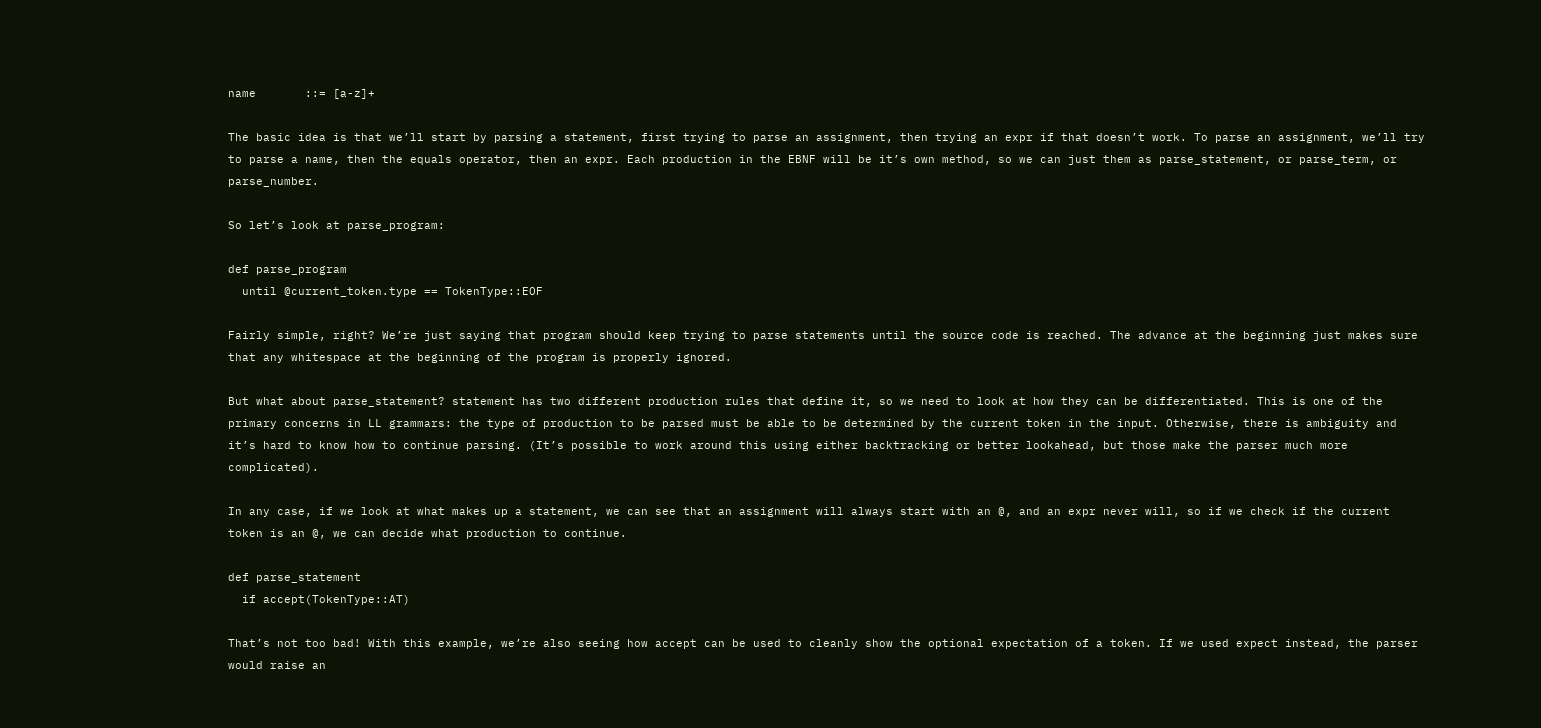name       ::= [a-z]+

The basic idea is that we’ll start by parsing a statement, first trying to parse an assignment, then trying an expr if that doesn’t work. To parse an assignment, we’ll try to parse a name, then the equals operator, then an expr. Each production in the EBNF will be it’s own method, so we can just them as parse_statement, or parse_term, or parse_number.

So let’s look at parse_program:

def parse_program
  until @current_token.type == TokenType::EOF

Fairly simple, right? We’re just saying that program should keep trying to parse statements until the source code is reached. The advance at the beginning just makes sure that any whitespace at the beginning of the program is properly ignored.

But what about parse_statement? statement has two different production rules that define it, so we need to look at how they can be differentiated. This is one of the primary concerns in LL grammars: the type of production to be parsed must be able to be determined by the current token in the input. Otherwise, there is ambiguity and it’s hard to know how to continue parsing. (It’s possible to work around this using either backtracking or better lookahead, but those make the parser much more complicated).

In any case, if we look at what makes up a statement, we can see that an assignment will always start with an @, and an expr never will, so if we check if the current token is an @, we can decide what production to continue.

def parse_statement
  if accept(TokenType::AT)

That’s not too bad! With this example, we’re also seeing how accept can be used to cleanly show the optional expectation of a token. If we used expect instead, the parser would raise an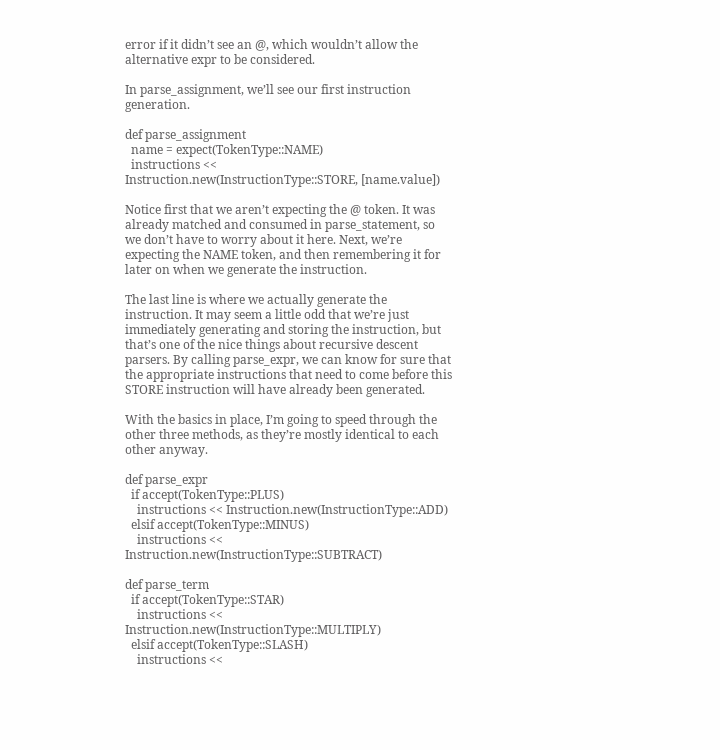error if it didn’t see an @, which wouldn’t allow the alternative expr to be considered.

In parse_assignment, we’ll see our first instruction generation.

def parse_assignment
  name = expect(TokenType::NAME)
  instructions << Instruction.new(InstructionType::STORE, [name.value])

Notice first that we aren’t expecting the @ token. It was already matched and consumed in parse_statement, so we don’t have to worry about it here. Next, we’re expecting the NAME token, and then remembering it for later on when we generate the instruction.

The last line is where we actually generate the instruction. It may seem a little odd that we’re just immediately generating and storing the instruction, but that’s one of the nice things about recursive descent parsers. By calling parse_expr, we can know for sure that the appropriate instructions that need to come before this STORE instruction will have already been generated.

With the basics in place, I’m going to speed through the other three methods, as they’re mostly identical to each other anyway.

def parse_expr
  if accept(TokenType::PLUS)
    instructions << Instruction.new(InstructionType::ADD)
  elsif accept(TokenType::MINUS)
    instructions << Instruction.new(InstructionType::SUBTRACT)

def parse_term
  if accept(TokenType::STAR)
    instructions << Instruction.new(InstructionType::MULTIPLY)
  elsif accept(TokenType::SLASH)
    instructions <<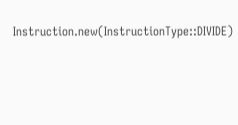Instruction.new(InstructionType::DIVIDE)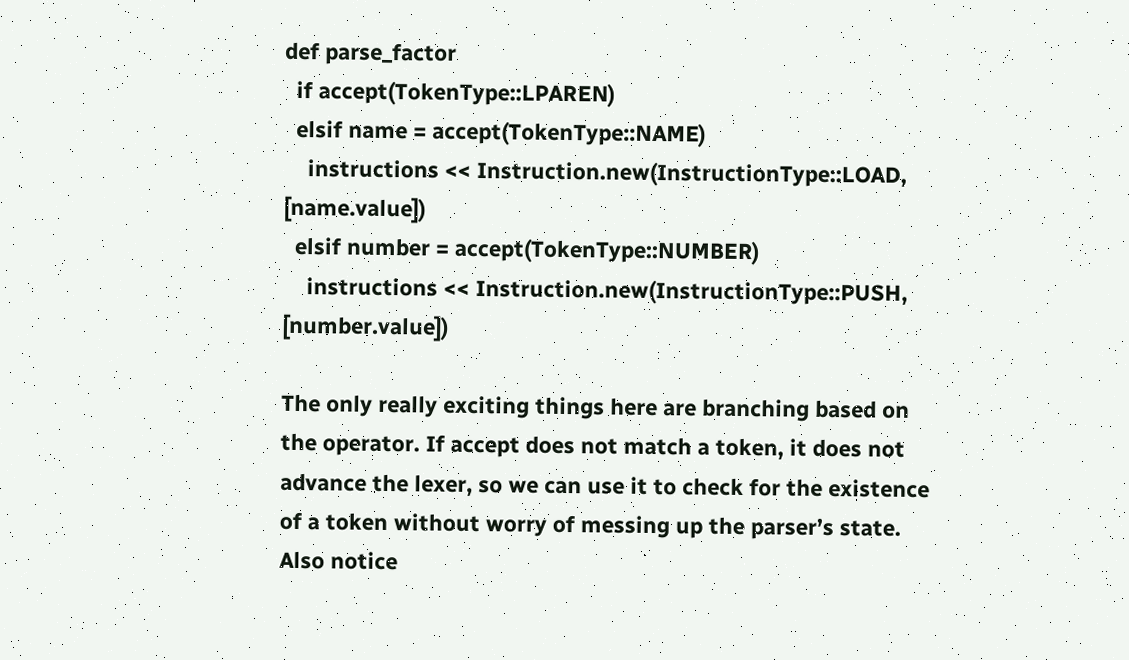def parse_factor
  if accept(TokenType::LPAREN)
  elsif name = accept(TokenType::NAME)
    instructions << Instruction.new(InstructionType::LOAD, [name.value])
  elsif number = accept(TokenType::NUMBER)
    instructions << Instruction.new(InstructionType::PUSH, [number.value])

The only really exciting things here are branching based on the operator. If accept does not match a token, it does not advance the lexer, so we can use it to check for the existence of a token without worry of messing up the parser’s state. Also notice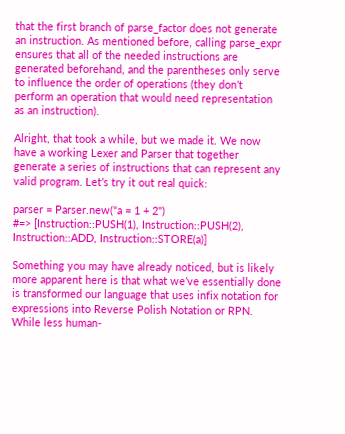that the first branch of parse_factor does not generate an instruction. As mentioned before, calling parse_expr ensures that all of the needed instructions are generated beforehand, and the parentheses only serve to influence the order of operations (they don’t perform an operation that would need representation as an instruction).

Alright, that took a while, but we made it. We now have a working Lexer and Parser that together generate a series of instructions that can represent any valid program. Let’s try it out real quick:

parser = Parser.new("a = 1 + 2")
#=> [Instruction::PUSH(1), Instruction::PUSH(2), Instruction::ADD, Instruction::STORE(a)]

Something you may have already noticed, but is likely more apparent here is that what we’ve essentially done is transformed our language that uses infix notation for expressions into Reverse Polish Notation or RPN. While less human-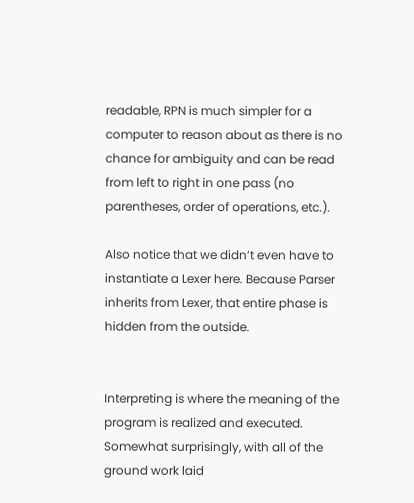readable, RPN is much simpler for a computer to reason about as there is no chance for ambiguity and can be read from left to right in one pass (no parentheses, order of operations, etc.).

Also notice that we didn’t even have to instantiate a Lexer here. Because Parser inherits from Lexer, that entire phase is hidden from the outside.


Interpreting is where the meaning of the program is realized and executed. Somewhat surprisingly, with all of the ground work laid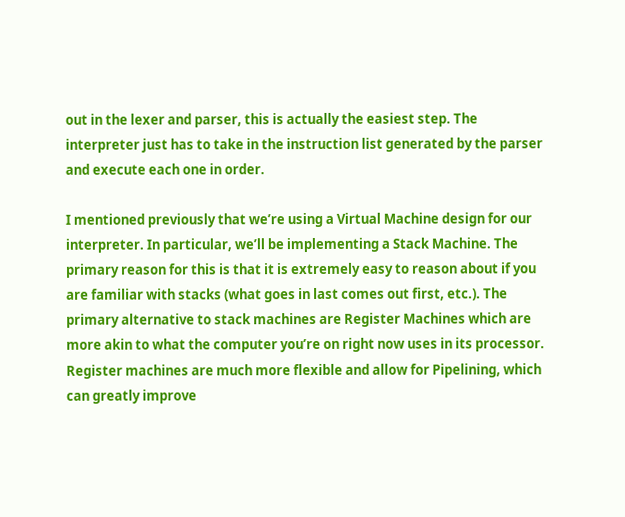out in the lexer and parser, this is actually the easiest step. The interpreter just has to take in the instruction list generated by the parser and execute each one in order.

I mentioned previously that we’re using a Virtual Machine design for our interpreter. In particular, we’ll be implementing a Stack Machine. The primary reason for this is that it is extremely easy to reason about if you are familiar with stacks (what goes in last comes out first, etc.). The primary alternative to stack machines are Register Machines which are more akin to what the computer you’re on right now uses in its processor. Register machines are much more flexible and allow for Pipelining, which can greatly improve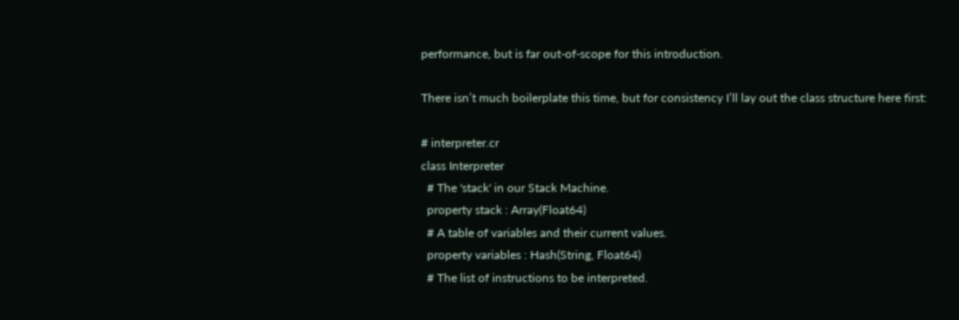performance, but is far out-of-scope for this introduction.

There isn’t much boilerplate this time, but for consistency I’ll lay out the class structure here first:

# interpreter.cr
class Interpreter
  # The 'stack' in our Stack Machine.
  property stack : Array(Float64)
  # A table of variables and their current values.
  property variables : Hash(String, Float64)
  # The list of instructions to be interpreted.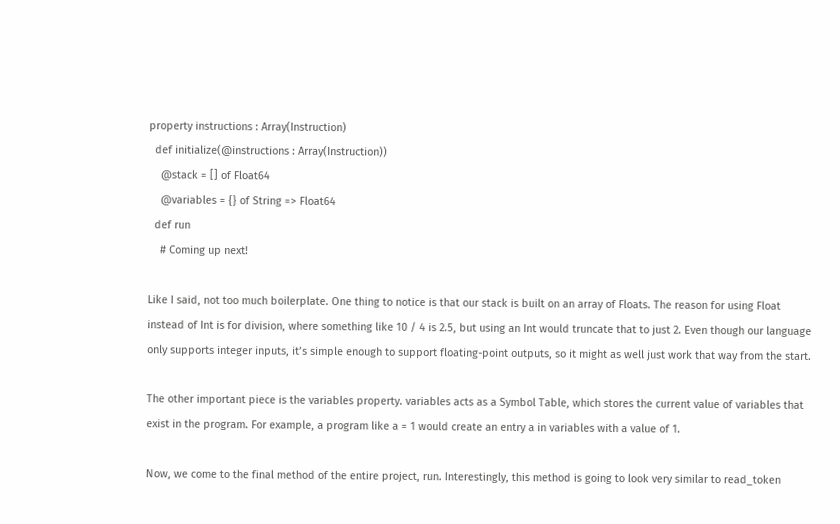property instructions : Array(Instruction)
  def initialize(@instructions : Array(Instruction))
    @stack = [] of Float64
    @variables = {} of String => Float64
  def run
    # Coming up next!

Like I said, not too much boilerplate. One thing to notice is that our stack is built on an array of Floats. The reason for using Float instead of Int is for division, where something like 10 / 4 is 2.5, but using an Int would truncate that to just 2. Even though our language only supports integer inputs, it’s simple enough to support floating-point outputs, so it might as well just work that way from the start.

The other important piece is the variables property. variables acts as a Symbol Table, which stores the current value of variables that exist in the program. For example, a program like a = 1 would create an entry a in variables with a value of 1.

Now, we come to the final method of the entire project, run. Interestingly, this method is going to look very similar to read_token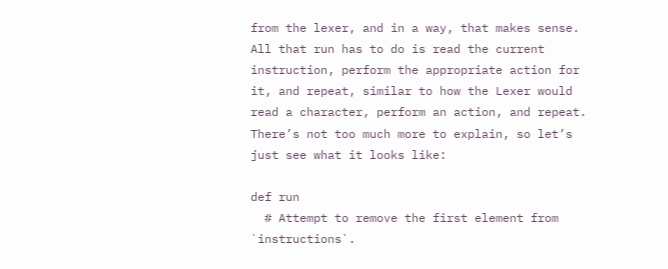from the lexer, and in a way, that makes sense. All that run has to do is read the current instruction, perform the appropriate action for it, and repeat, similar to how the Lexer would read a character, perform an action, and repeat. There’s not too much more to explain, so let’s just see what it looks like:

def run
  # Attempt to remove the first element from `instructions`.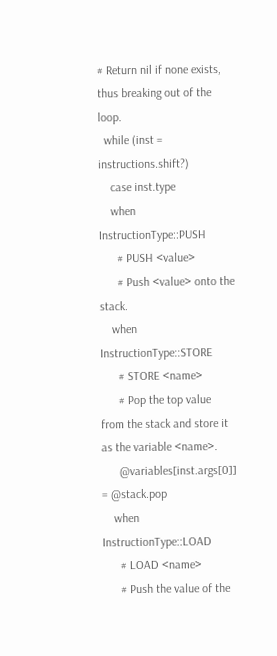# Return nil if none exists, thus breaking out of the loop.
  while (inst = instructions.shift?)
    case inst.type
    when InstructionType::PUSH
      # PUSH <value>
      # Push <value> onto the stack.
    when InstructionType::STORE
      # STORE <name>
      # Pop the top value from the stack and store it as the variable <name>.
      @variables[inst.args[0]] = @stack.pop
    when InstructionType::LOAD
      # LOAD <name>
      # Push the value of the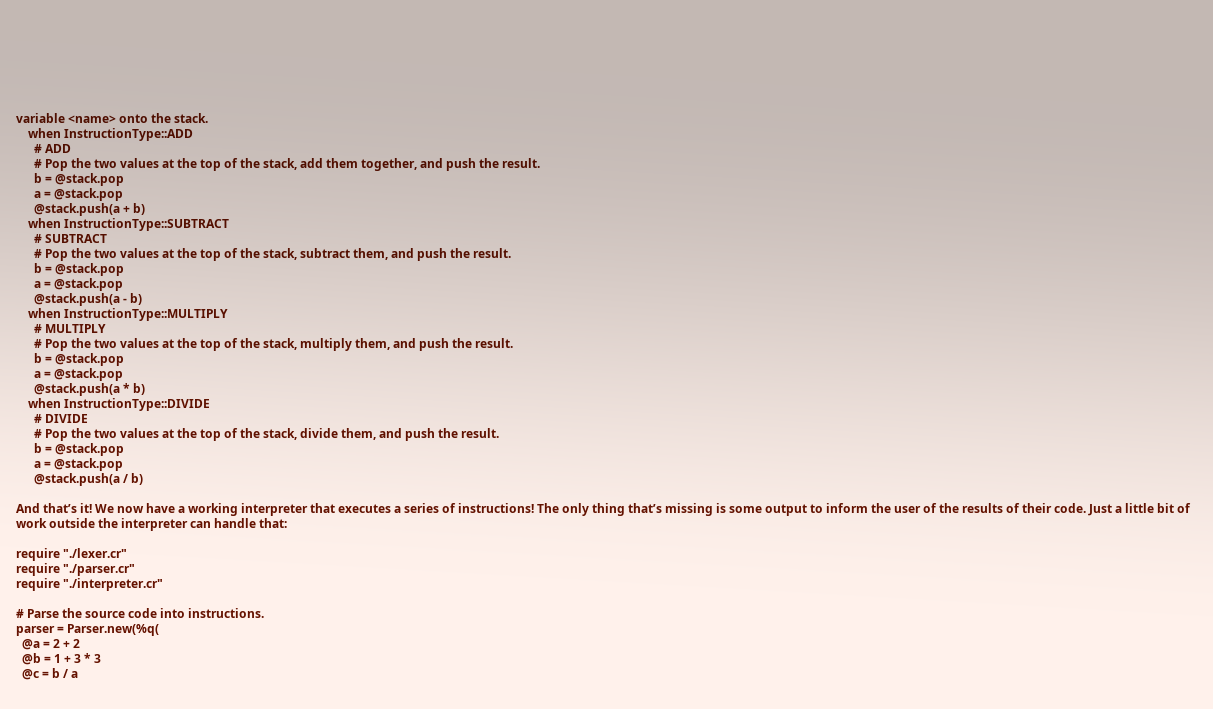variable <name> onto the stack.
    when InstructionType::ADD
      # ADD
      # Pop the two values at the top of the stack, add them together, and push the result.
      b = @stack.pop
      a = @stack.pop
      @stack.push(a + b)
    when InstructionType::SUBTRACT
      # SUBTRACT
      # Pop the two values at the top of the stack, subtract them, and push the result.
      b = @stack.pop
      a = @stack.pop
      @stack.push(a - b)
    when InstructionType::MULTIPLY
      # MULTIPLY
      # Pop the two values at the top of the stack, multiply them, and push the result.
      b = @stack.pop
      a = @stack.pop
      @stack.push(a * b)
    when InstructionType::DIVIDE
      # DIVIDE
      # Pop the two values at the top of the stack, divide them, and push the result.
      b = @stack.pop
      a = @stack.pop
      @stack.push(a / b)

And that’s it! We now have a working interpreter that executes a series of instructions! The only thing that’s missing is some output to inform the user of the results of their code. Just a little bit of work outside the interpreter can handle that:

require "./lexer.cr"
require "./parser.cr"
require "./interpreter.cr"

# Parse the source code into instructions.
parser = Parser.new(%q(
  @a = 2 + 2
  @b = 1 + 3 * 3
  @c = b / a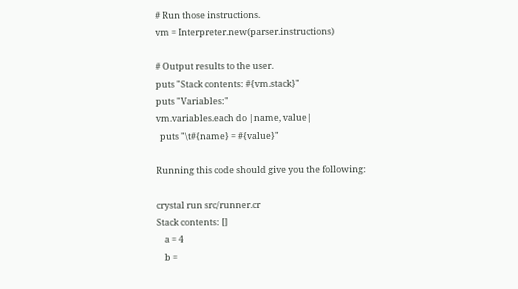# Run those instructions.
vm = Interpreter.new(parser.instructions)

# Output results to the user.
puts "Stack contents: #{vm.stack}"
puts "Variables:"
vm.variables.each do |name, value|
  puts "\t#{name} = #{value}"

Running this code should give you the following:

crystal run src/runner.cr
Stack contents: []
    a = 4
    b =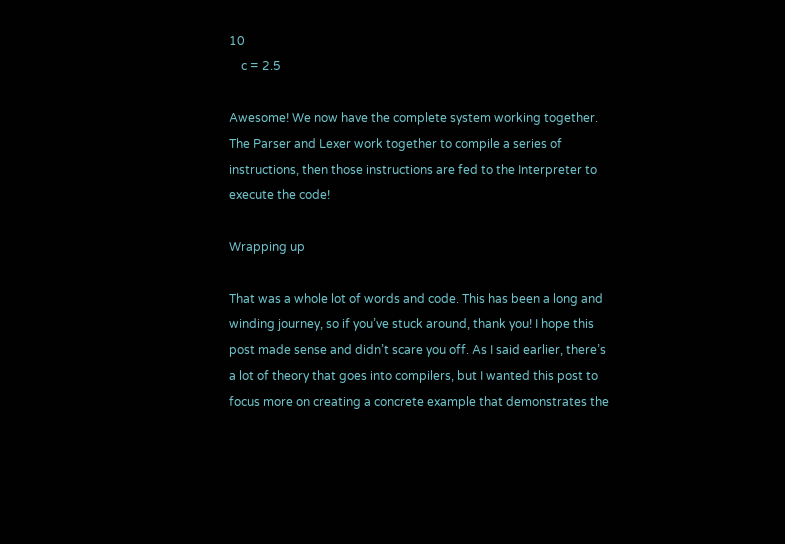10
    c = 2.5

Awesome! We now have the complete system working together. The Parser and Lexer work together to compile a series of instructions, then those instructions are fed to the Interpreter to execute the code!

Wrapping up

That was a whole lot of words and code. This has been a long and winding journey, so if you’ve stuck around, thank you! I hope this post made sense and didn’t scare you off. As I said earlier, there’s a lot of theory that goes into compilers, but I wanted this post to focus more on creating a concrete example that demonstrates the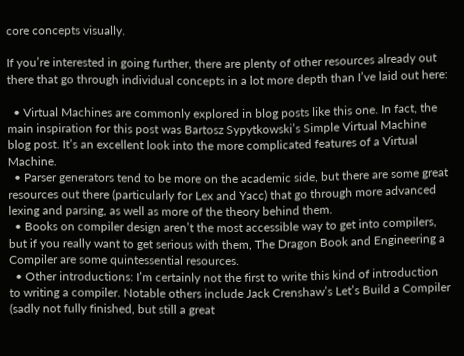core concepts visually.

If you’re interested in going further, there are plenty of other resources already out there that go through individual concepts in a lot more depth than I’ve laid out here:

  • Virtual Machines are commonly explored in blog posts like this one. In fact, the main inspiration for this post was Bartosz Sypytkowski’s Simple Virtual Machine blog post. It’s an excellent look into the more complicated features of a Virtual Machine.
  • Parser generators tend to be more on the academic side, but there are some great resources out there (particularly for Lex and Yacc) that go through more advanced lexing and parsing, as well as more of the theory behind them.
  • Books on compiler design aren’t the most accessible way to get into compilers, but if you really want to get serious with them, The Dragon Book and Engineering a Compiler are some quintessential resources.
  • Other introductions: I’m certainly not the first to write this kind of introduction to writing a compiler. Notable others include Jack Crenshaw’s Let’s Build a Compiler (sadly not fully finished, but still a great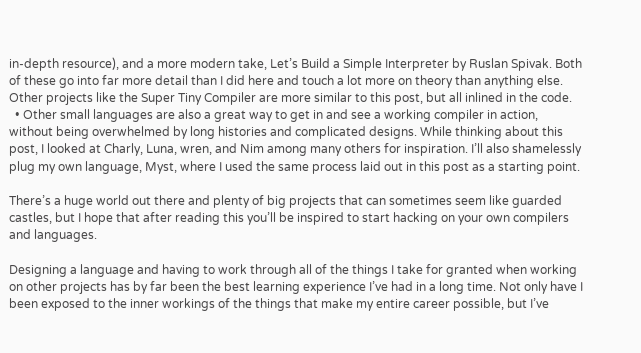in-depth resource), and a more modern take, Let’s Build a Simple Interpreter by Ruslan Spivak. Both of these go into far more detail than I did here and touch a lot more on theory than anything else. Other projects like the Super Tiny Compiler are more similar to this post, but all inlined in the code.
  • Other small languages are also a great way to get in and see a working compiler in action, without being overwhelmed by long histories and complicated designs. While thinking about this post, I looked at Charly, Luna, wren, and Nim among many others for inspiration. I’ll also shamelessly plug my own language, Myst, where I used the same process laid out in this post as a starting point.

There’s a huge world out there and plenty of big projects that can sometimes seem like guarded castles, but I hope that after reading this you’ll be inspired to start hacking on your own compilers and languages.

Designing a language and having to work through all of the things I take for granted when working on other projects has by far been the best learning experience I’ve had in a long time. Not only have I been exposed to the inner workings of the things that make my entire career possible, but I’ve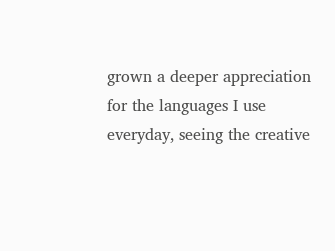grown a deeper appreciation for the languages I use everyday, seeing the creative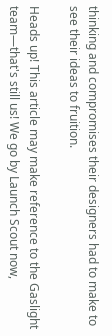thinking and compromises their designers had to make to see their ideas to fruition.

Heads up! This article may make reference to the Gaslight team—that's still us! We go by Launch Scout now,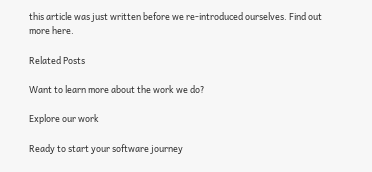this article was just written before we re-introduced ourselves. Find out more here.

Related Posts

Want to learn more about the work we do?

Explore our work

Ready to start your software journey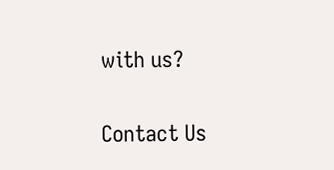with us?

Contact Us